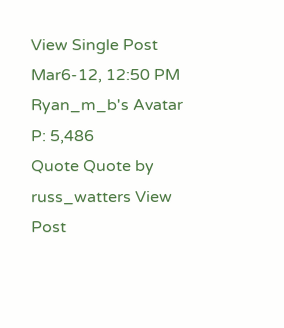View Single Post
Mar6-12, 12:50 PM
Ryan_m_b's Avatar
P: 5,486
Quote Quote by russ_watters View Post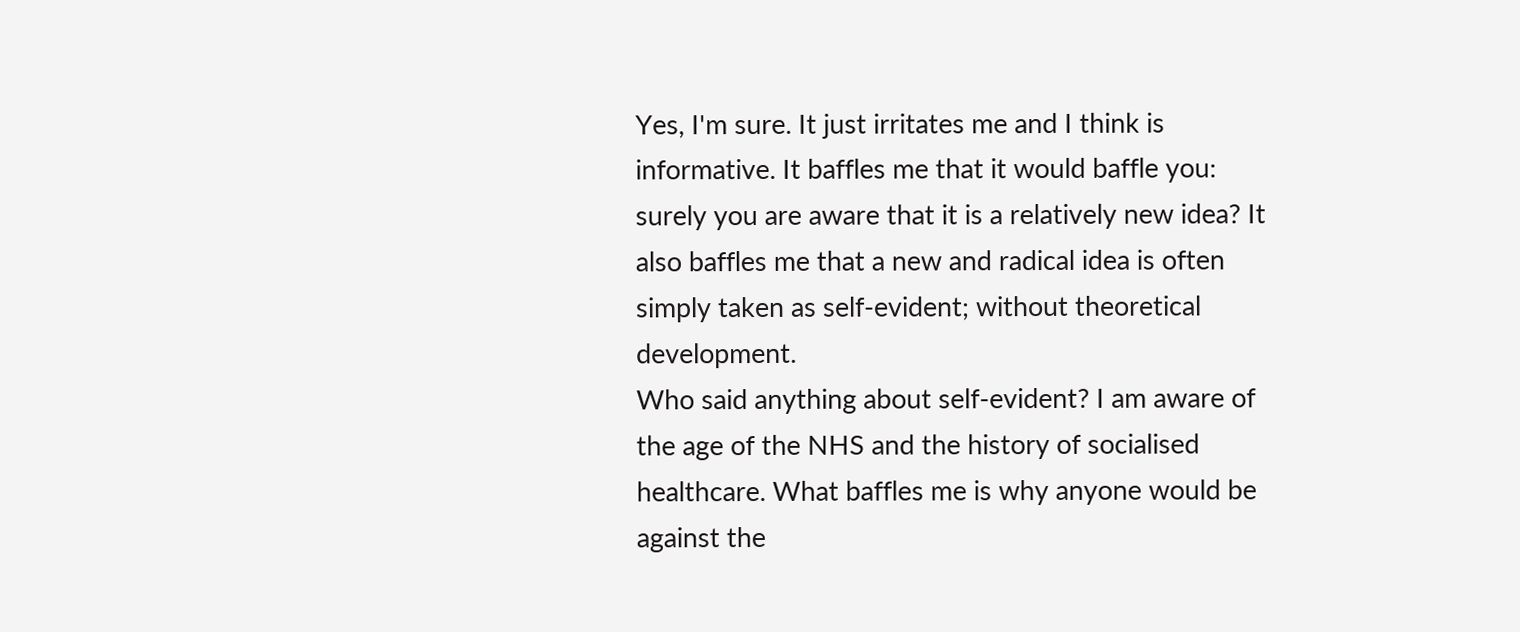Yes, I'm sure. It just irritates me and I think is informative. It baffles me that it would baffle you: surely you are aware that it is a relatively new idea? It also baffles me that a new and radical idea is often simply taken as self-evident; without theoretical development.
Who said anything about self-evident? I am aware of the age of the NHS and the history of socialised healthcare. What baffles me is why anyone would be against the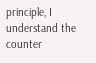principle, I understand the counter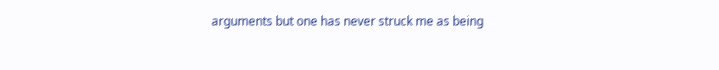arguments but one has never struck me as being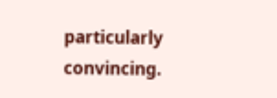particularly convincing.